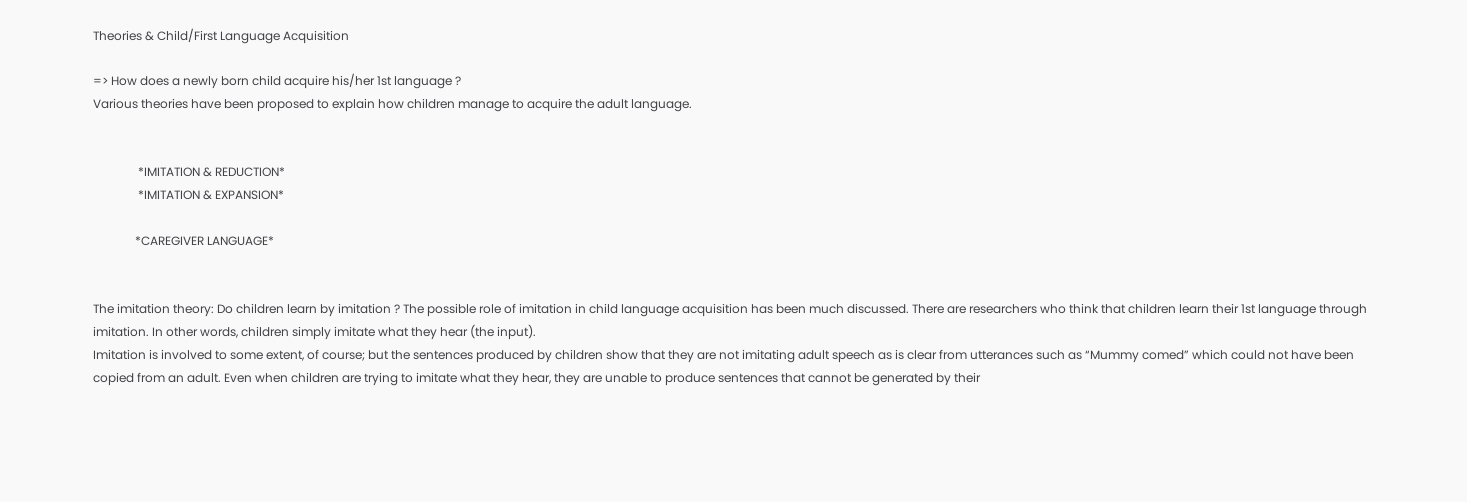Theories & Child/First Language Acquisition

=> How does a newly born child acquire his/her 1st language ?
Various theories have been proposed to explain how children manage to acquire the adult language.


               *IMITATION & REDUCTION*
               *IMITATION & EXPANSION*

              *CAREGIVER LANGUAGE*


The imitation theory: Do children learn by imitation ? The possible role of imitation in child language acquisition has been much discussed. There are researchers who think that children learn their 1st language through imitation. In other words, children simply imitate what they hear (the input).
Imitation is involved to some extent, of course; but the sentences produced by children show that they are not imitating adult speech as is clear from utterances such as “Mummy comed” which could not have been copied from an adult. Even when children are trying to imitate what they hear, they are unable to produce sentences that cannot be generated by their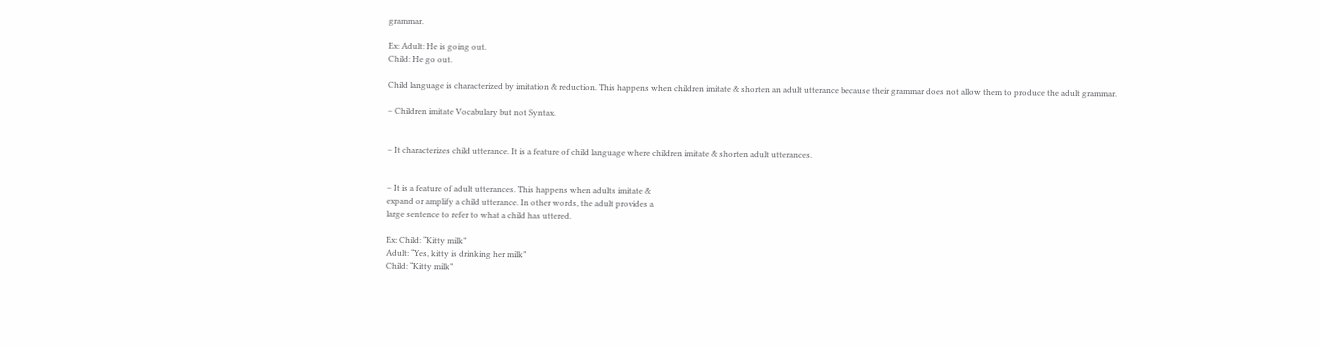grammar.

Ex: Adult: He is going out.
Child: He go out.

Child language is characterized by imitation & reduction. This happens when children imitate & shorten an adult utterance because their grammar does not allow them to produce the adult grammar.

– Children imitate Vocabulary but not Syntax.


– It characterizes child utterance. It is a feature of child language where children imitate & shorten adult utterances.


– It is a feature of adult utterances. This happens when adults imitate &
expand or amplify a child utterance. In other words, the adult provides a
large sentence to refer to what a child has uttered.

Ex: Child: “Kitty milk”
Adult: “Yes, kitty is drinking her milk”
Child: “Kitty milk”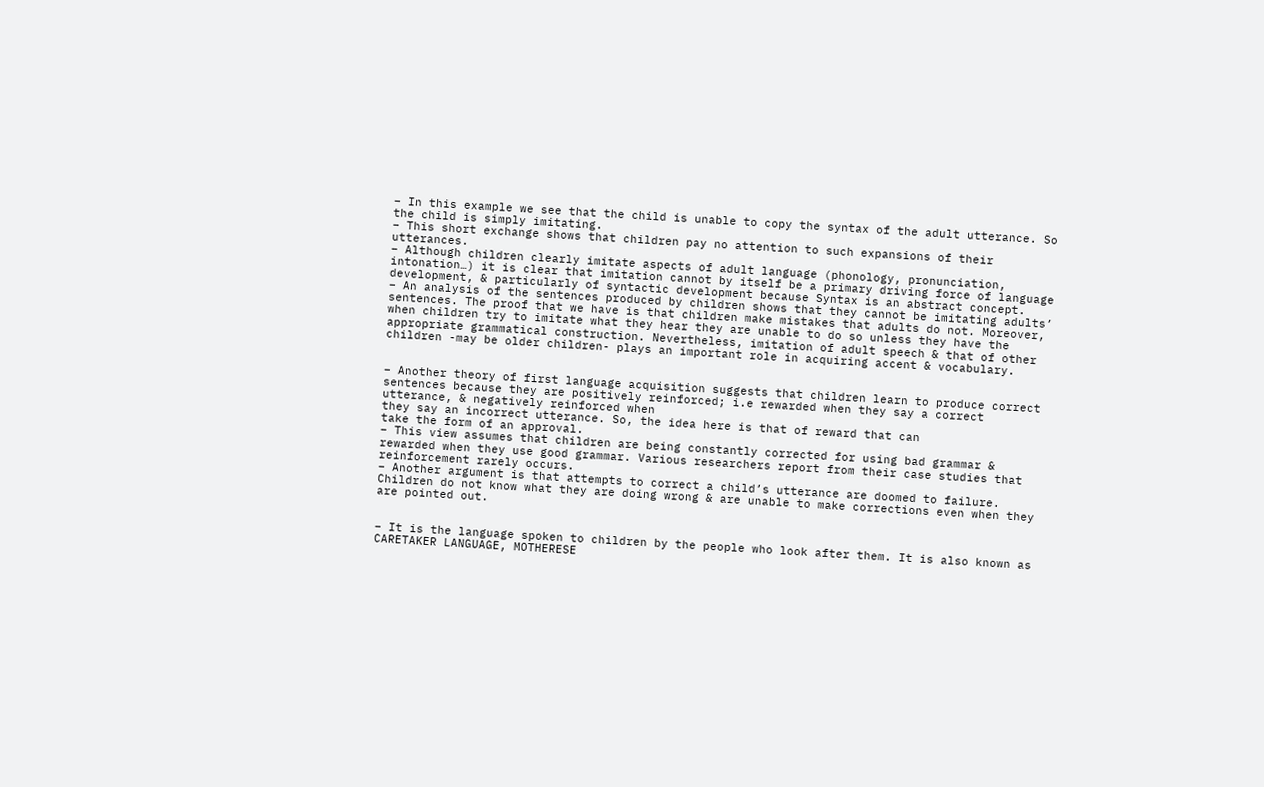– In this example we see that the child is unable to copy the syntax of the adult utterance. So the child is simply imitating.
– This short exchange shows that children pay no attention to such expansions of their utterances.
– Although children clearly imitate aspects of adult language (phonology, pronunciation, intonation…) it is clear that imitation cannot by itself be a primary driving force of language development, & particularly of syntactic development because Syntax is an abstract concept.
– An analysis of the sentences produced by children shows that they cannot be imitating adults’ sentences. The proof that we have is that children make mistakes that adults do not. Moreover, when children try to imitate what they hear they are unable to do so unless they have the appropriate grammatical construction. Nevertheless, imitation of adult speech & that of other children -may be older children- plays an important role in acquiring accent & vocabulary.


– Another theory of first language acquisition suggests that children learn to produce correct sentences because they are positively reinforced; i.e rewarded when they say a correct utterance, & negatively reinforced when
they say an incorrect utterance. So, the idea here is that of reward that can
take the form of an approval.
– This view assumes that children are being constantly corrected for using bad grammar & rewarded when they use good grammar. Various researchers report from their case studies that reinforcement rarely occurs.
– Another argument is that attempts to correct a child’s utterance are doomed to failure. Children do not know what they are doing wrong & are unable to make corrections even when they are pointed out.


– It is the language spoken to children by the people who look after them. It is also known as CARETAKER LANGUAGE, MOTHERESE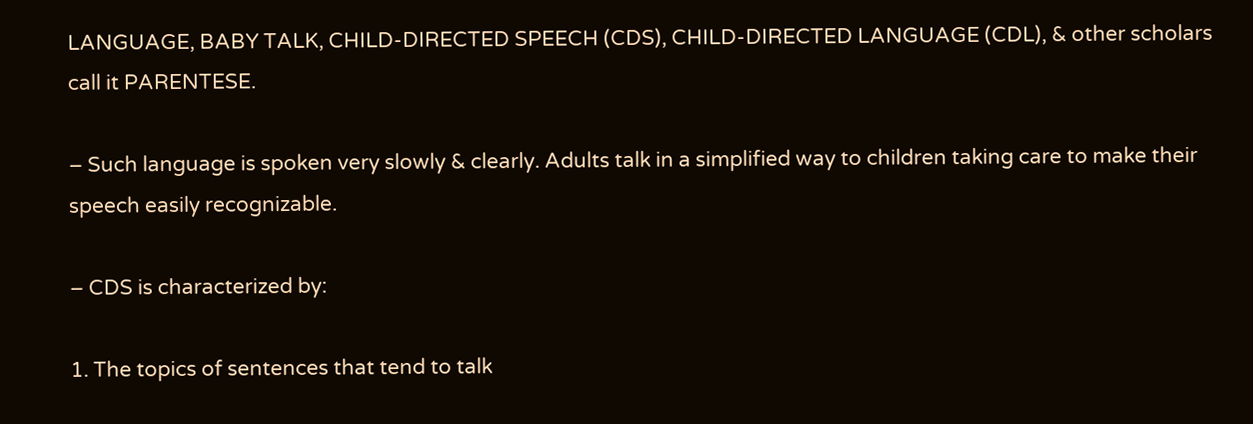LANGUAGE, BABY TALK, CHILD-DIRECTED SPEECH (CDS), CHILD-DIRECTED LANGUAGE (CDL), & other scholars call it PARENTESE.

– Such language is spoken very slowly & clearly. Adults talk in a simplified way to children taking care to make their speech easily recognizable.

– CDS is characterized by:

1. The topics of sentences that tend to talk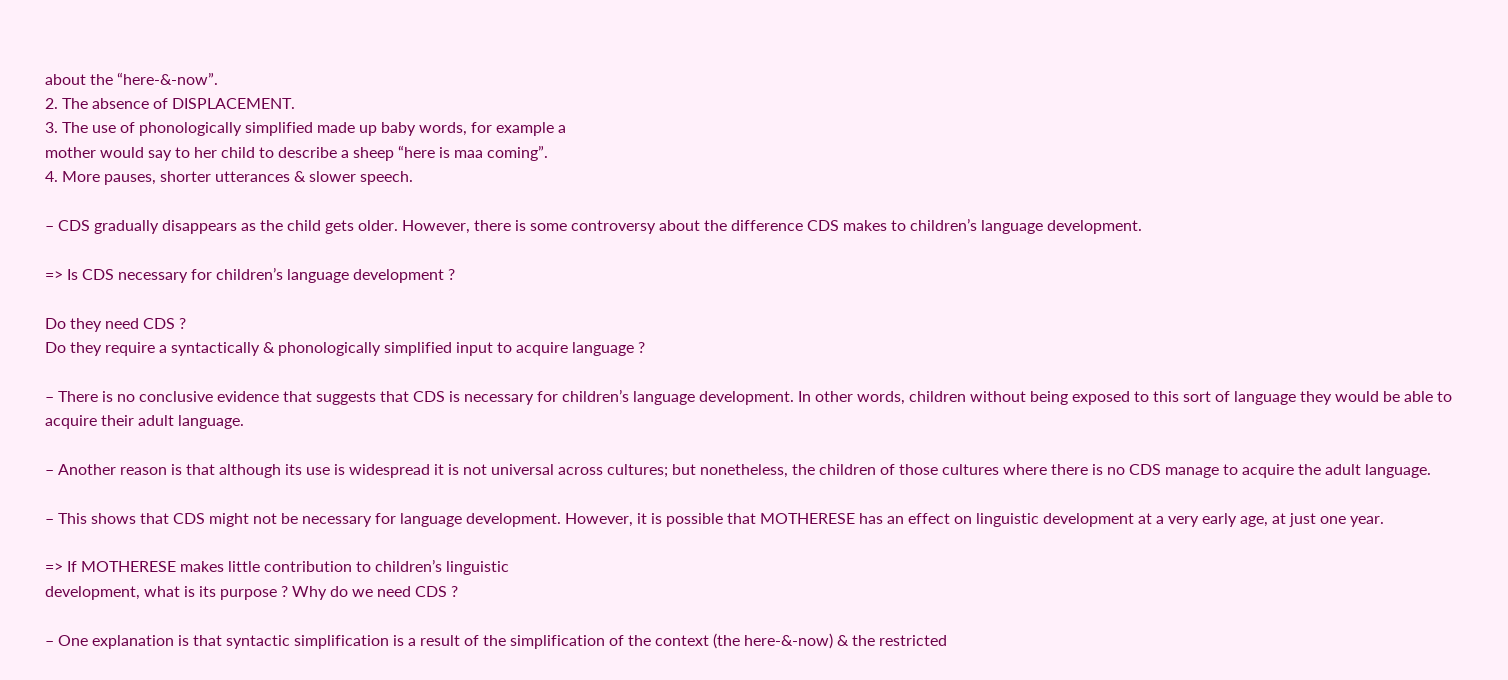about the “here-&-now”.
2. The absence of DISPLACEMENT.
3. The use of phonologically simplified made up baby words, for example a
mother would say to her child to describe a sheep “here is maa coming”.
4. More pauses, shorter utterances & slower speech.

– CDS gradually disappears as the child gets older. However, there is some controversy about the difference CDS makes to children’s language development.

=> Is CDS necessary for children’s language development ?

Do they need CDS ?
Do they require a syntactically & phonologically simplified input to acquire language ?

– There is no conclusive evidence that suggests that CDS is necessary for children’s language development. In other words, children without being exposed to this sort of language they would be able to acquire their adult language.

– Another reason is that although its use is widespread it is not universal across cultures; but nonetheless, the children of those cultures where there is no CDS manage to acquire the adult language.

– This shows that CDS might not be necessary for language development. However, it is possible that MOTHERESE has an effect on linguistic development at a very early age, at just one year.

=> If MOTHERESE makes little contribution to children’s linguistic
development, what is its purpose ? Why do we need CDS ?

– One explanation is that syntactic simplification is a result of the simplification of the context (the here-&-now) & the restricted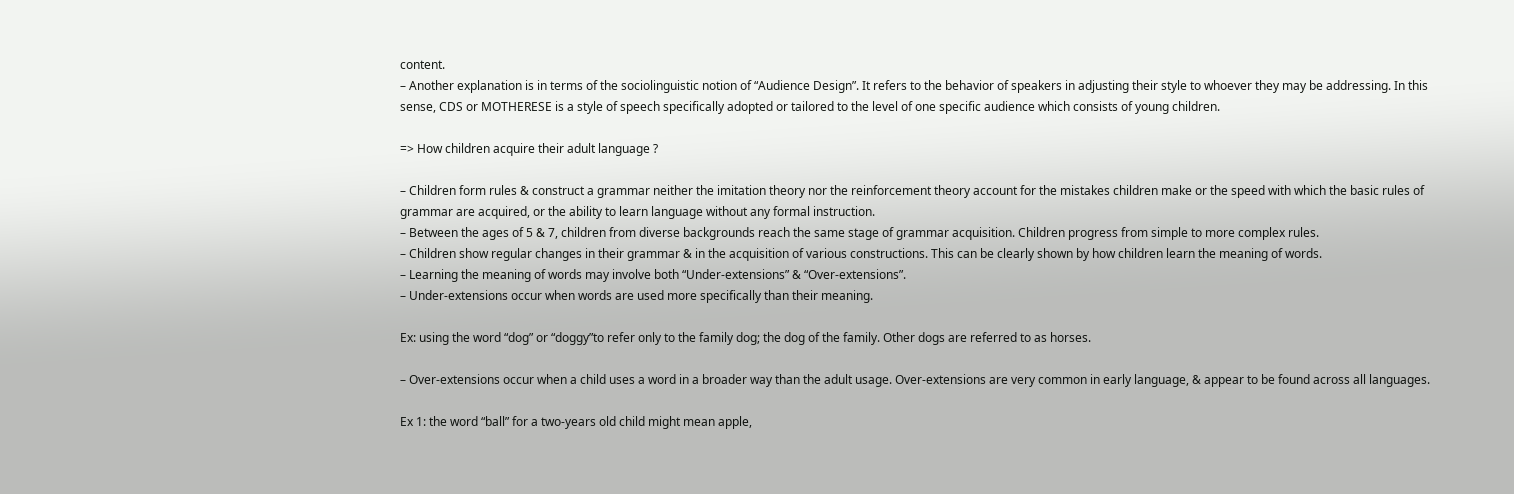content.
– Another explanation is in terms of the sociolinguistic notion of “Audience Design”. It refers to the behavior of speakers in adjusting their style to whoever they may be addressing. In this sense, CDS or MOTHERESE is a style of speech specifically adopted or tailored to the level of one specific audience which consists of young children.

=> How children acquire their adult language ?

– Children form rules & construct a grammar neither the imitation theory nor the reinforcement theory account for the mistakes children make or the speed with which the basic rules of grammar are acquired, or the ability to learn language without any formal instruction.
– Between the ages of 5 & 7, children from diverse backgrounds reach the same stage of grammar acquisition. Children progress from simple to more complex rules.
– Children show regular changes in their grammar & in the acquisition of various constructions. This can be clearly shown by how children learn the meaning of words.
– Learning the meaning of words may involve both “Under-extensions” & “Over-extensions”.
– Under-extensions occur when words are used more specifically than their meaning.

Ex: using the word “dog” or “doggy”to refer only to the family dog; the dog of the family. Other dogs are referred to as horses.

– Over-extensions occur when a child uses a word in a broader way than the adult usage. Over-extensions are very common in early language, & appear to be found across all languages.

Ex 1: the word “ball” for a two-years old child might mean apple,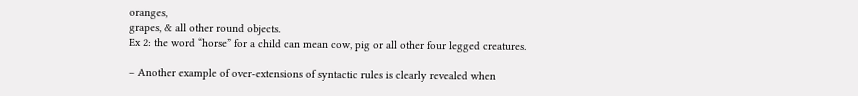oranges,
grapes, & all other round objects.
Ex 2: the word “horse” for a child can mean cow, pig or all other four legged creatures.

– Another example of over-extensions of syntactic rules is clearly revealed when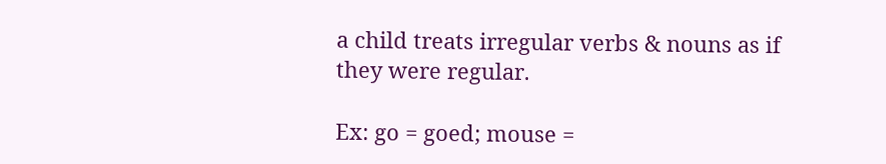a child treats irregular verbs & nouns as if they were regular.

Ex: go = goed; mouse =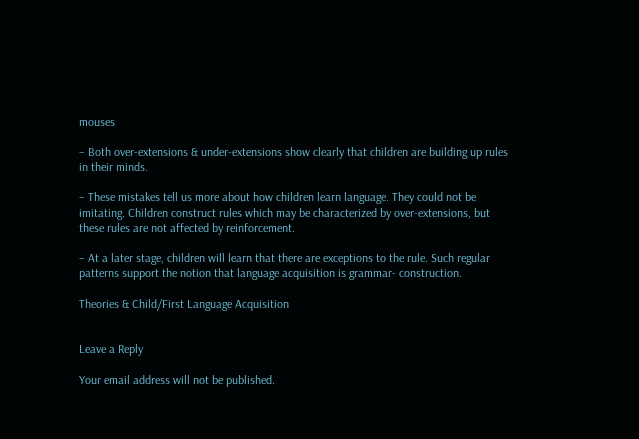mouses

– Both over-extensions & under-extensions show clearly that children are building up rules in their minds.

– These mistakes tell us more about how children learn language. They could not be imitating. Children construct rules which may be characterized by over-extensions, but these rules are not affected by reinforcement.

– At a later stage, children will learn that there are exceptions to the rule. Such regular patterns support the notion that language acquisition is grammar- construction.

Theories & Child/First Language Acquisition


Leave a Reply

Your email address will not be published.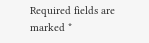Required fields are marked *